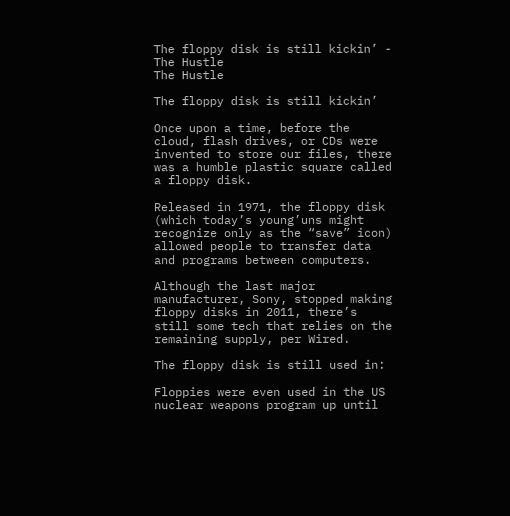The floppy disk is still kickin’ - The Hustle
The Hustle

The floppy disk is still kickin’

Once upon a time, before the cloud, flash drives, or CDs were invented to store our files, there was a humble plastic square called a floppy disk.

Released in 1971, the floppy disk (which today’s young’uns might recognize only as the “save” icon) allowed people to transfer data and programs between computers.

Although the last major manufacturer, Sony, stopped making floppy disks in 2011, there’s still some tech that relies on the remaining supply, per Wired.

The floppy disk is still used in:

Floppies were even used in the US nuclear weapons program up until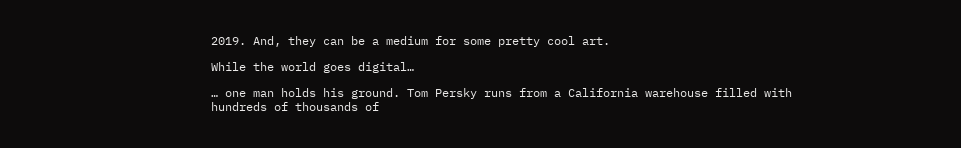2019. And, they can be a medium for some pretty cool art.

While the world goes digital…

… one man holds his ground. Tom Persky runs from a California warehouse filled with hundreds of thousands of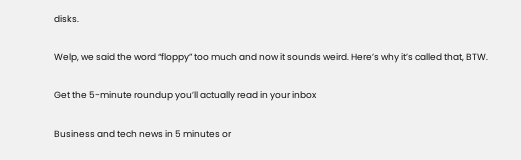disks.

Welp, we said the word “floppy” too much and now it sounds weird. Here’s why it’s called that, BTW.

Get the 5-minute roundup you’ll actually read in your inbox

Business and tech news in 5 minutes or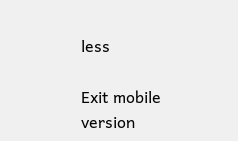less

Exit mobile version